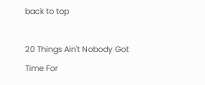back to top

20 Things Ain't Nobody Got Time For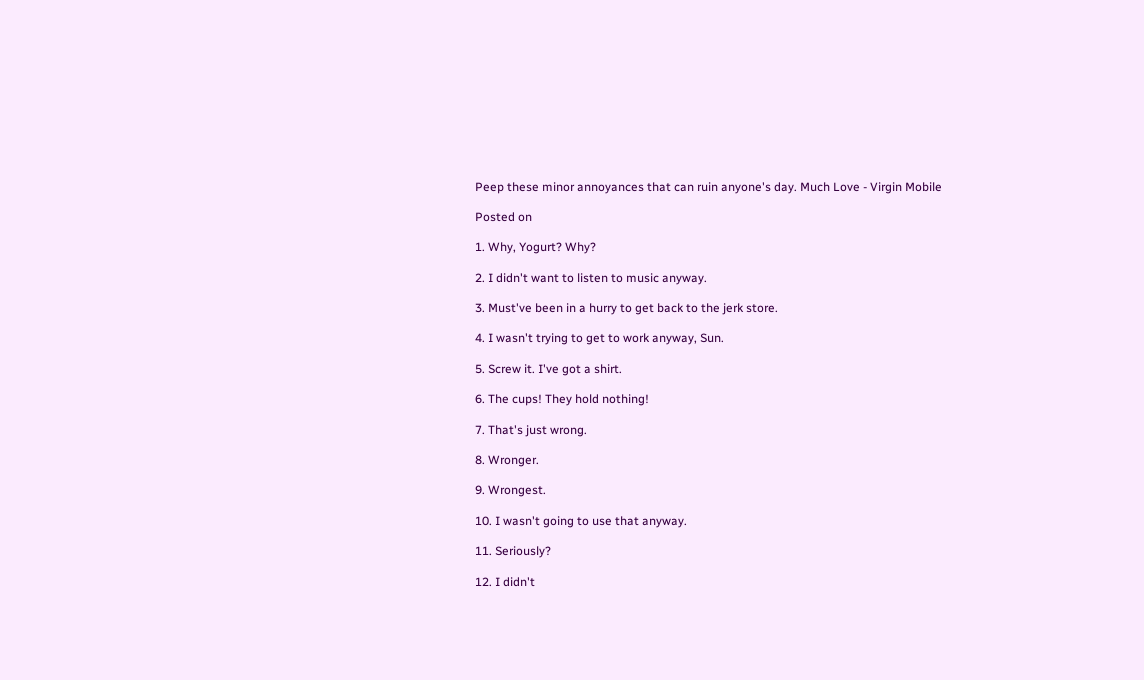Peep these minor annoyances that can ruin anyone's day. Much Love - Virgin Mobile

Posted on

1. Why, Yogurt? Why?

2. I didn't want to listen to music anyway.

3. Must've been in a hurry to get back to the jerk store.

4. I wasn't trying to get to work anyway, Sun.

5. Screw it. I've got a shirt.

6. The cups! They hold nothing!

7. That's just wrong.

8. Wronger.

9. Wrongest.

10. I wasn't going to use that anyway.

11. Seriously?

12. I didn't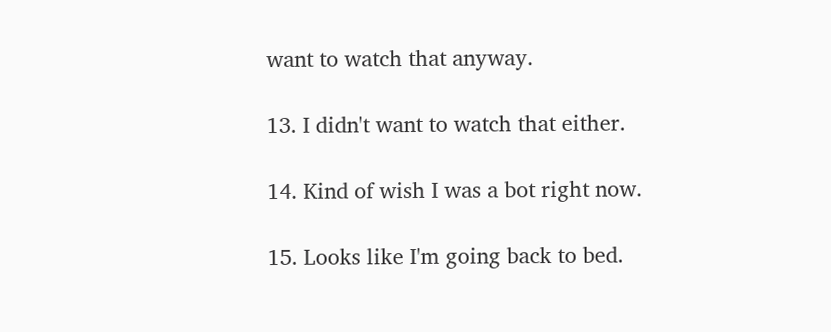want to watch that anyway.

13. I didn't want to watch that either.

14. Kind of wish I was a bot right now.

15. Looks like I'm going back to bed.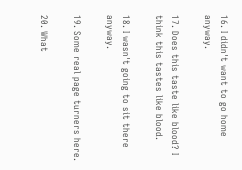16. I didn't want to go home anyway.

17. Does this taste like blood? I think this tastes like blood.

18. I wasn't going to sit there anyway.

19. Some real page turners here.

20. What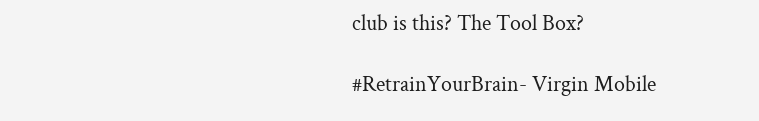club is this? The Tool Box?

#RetrainYourBrain- Virgin Mobile